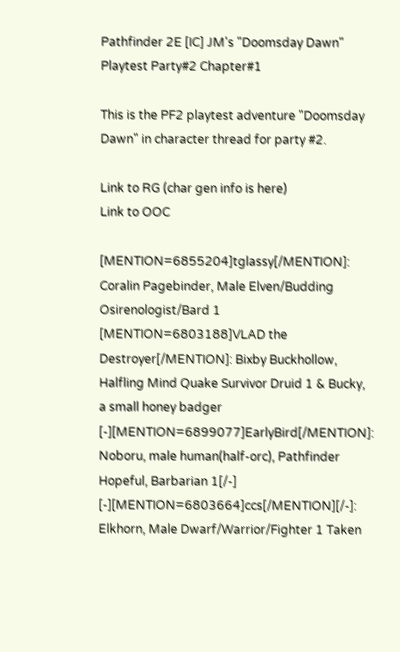Pathfinder 2E [IC] JM's "Doomsday Dawn" Playtest Party#2 Chapter#1

This is the PF2 playtest adventure "Doomsday Dawn" in character thread for party #2.

Link to RG (char gen info is here)
Link to OOC

[MENTION=6855204]tglassy[/MENTION]: Coralin Pagebinder, Male Elven/Budding Osirenologist/Bard 1
[MENTION=6803188]VLAD the Destroyer[/MENTION]: Bixby Buckhollow, Halfling Mind Quake Survivor Druid 1 & Bucky, a small honey badger
[-][MENTION=6899077]EarlyBird[/MENTION]: Noboru, male human(half-orc), Pathfinder Hopeful, Barbarian 1[/-]
[-][MENTION=6803664]ccs[/MENTION][/-]: Elkhorn, Male Dwarf/Warrior/Fighter 1 Taken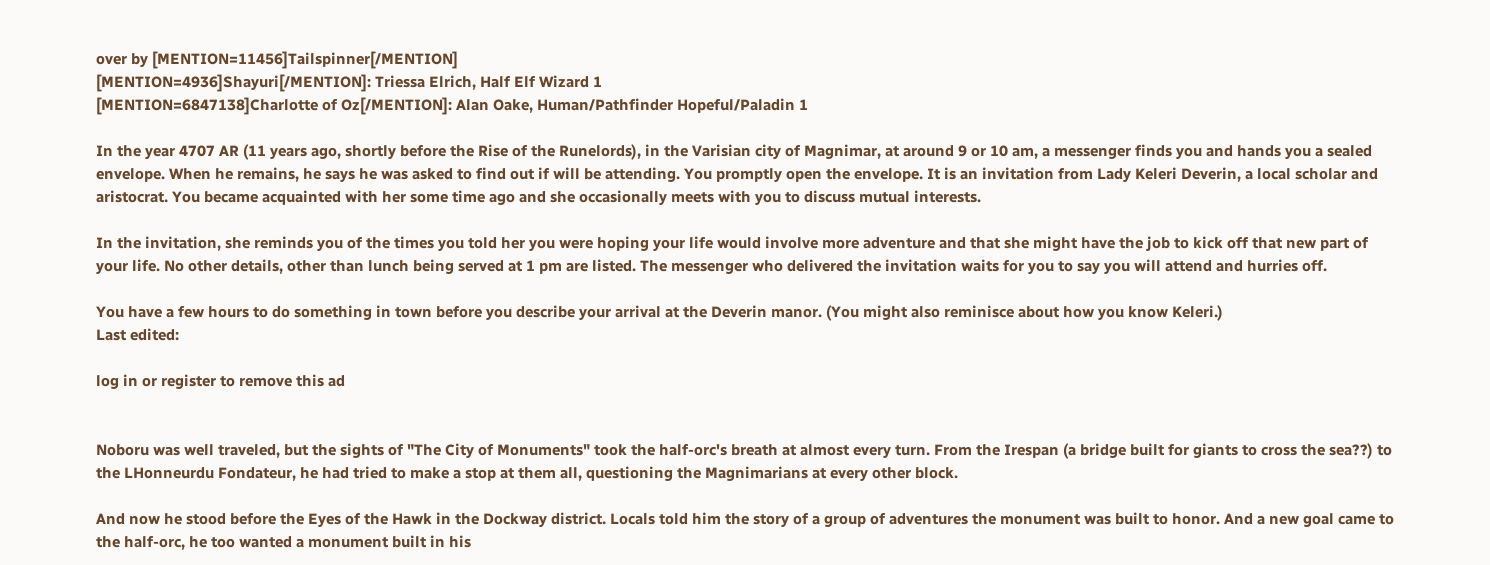over by [MENTION=11456]Tailspinner[/MENTION]
[MENTION=4936]Shayuri[/MENTION]: Triessa Elrich, Half Elf Wizard 1
[MENTION=6847138]Charlotte of Oz[/MENTION]: Alan Oake, Human/Pathfinder Hopeful/Paladin 1

In the year 4707 AR (11 years ago, shortly before the Rise of the Runelords), in the Varisian city of Magnimar, at around 9 or 10 am, a messenger finds you and hands you a sealed envelope. When he remains, he says he was asked to find out if will be attending. You promptly open the envelope. It is an invitation from Lady Keleri Deverin, a local scholar and aristocrat. You became acquainted with her some time ago and she occasionally meets with you to discuss mutual interests.

In the invitation, she reminds you of the times you told her you were hoping your life would involve more adventure and that she might have the job to kick off that new part of your life. No other details, other than lunch being served at 1 pm are listed. The messenger who delivered the invitation waits for you to say you will attend and hurries off.

You have a few hours to do something in town before you describe your arrival at the Deverin manor. (You might also reminisce about how you know Keleri.)
Last edited:

log in or register to remove this ad


Noboru was well traveled, but the sights of "The City of Monuments" took the half-orc's breath at almost every turn. From the Irespan (a bridge built for giants to cross the sea??) to the LHonneurdu Fondateur, he had tried to make a stop at them all, questioning the Magnimarians at every other block.

And now he stood before the Eyes of the Hawk in the Dockway district. Locals told him the story of a group of adventures the monument was built to honor. And a new goal came to the half-orc, he too wanted a monument built in his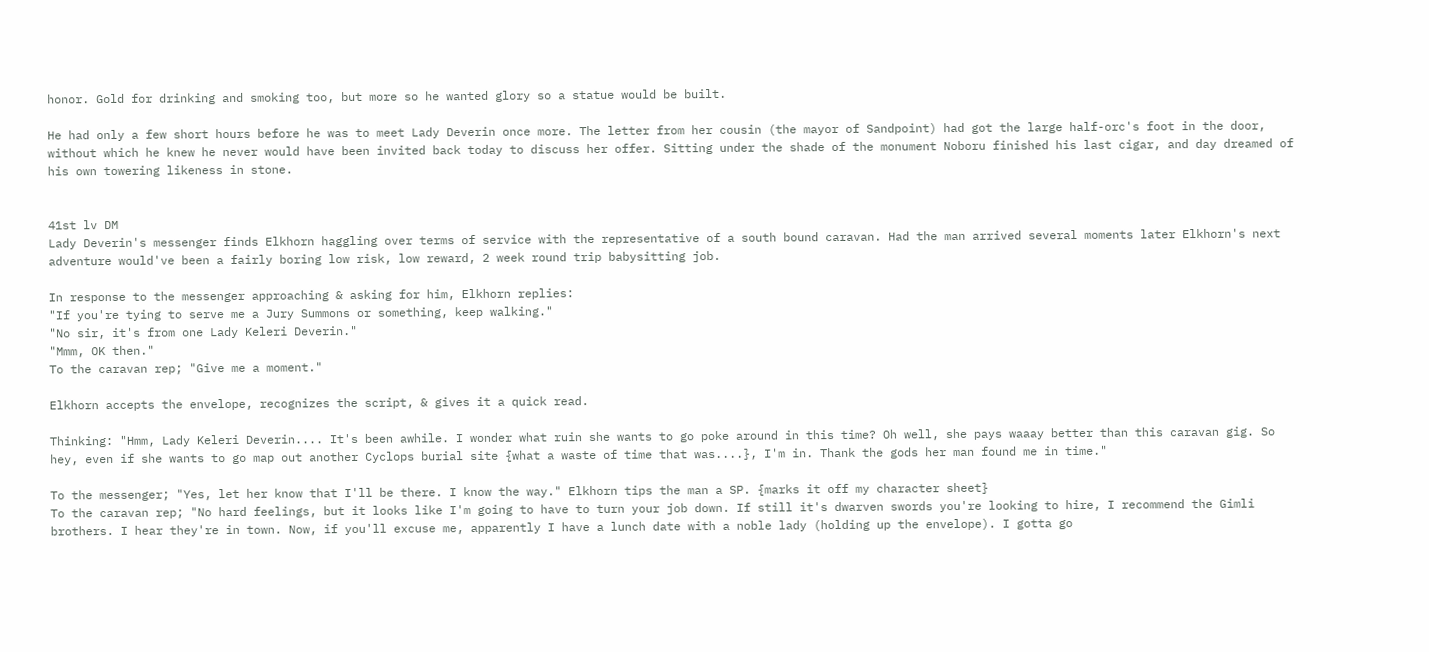honor. Gold for drinking and smoking too, but more so he wanted glory so a statue would be built.

He had only a few short hours before he was to meet Lady Deverin once more. The letter from her cousin (the mayor of Sandpoint) had got the large half-orc's foot in the door, without which he knew he never would have been invited back today to discuss her offer. Sitting under the shade of the monument Noboru finished his last cigar, and day dreamed of his own towering likeness in stone.


41st lv DM
Lady Deverin's messenger finds Elkhorn haggling over terms of service with the representative of a south bound caravan. Had the man arrived several moments later Elkhorn's next adventure would've been a fairly boring low risk, low reward, 2 week round trip babysitting job.

In response to the messenger approaching & asking for him, Elkhorn replies:
"If you're tying to serve me a Jury Summons or something, keep walking."
"No sir, it's from one Lady Keleri Deverin."
"Mmm, OK then."
To the caravan rep; "Give me a moment."

Elkhorn accepts the envelope, recognizes the script, & gives it a quick read.

Thinking: "Hmm, Lady Keleri Deverin.... It's been awhile. I wonder what ruin she wants to go poke around in this time? Oh well, she pays waaay better than this caravan gig. So hey, even if she wants to go map out another Cyclops burial site {what a waste of time that was....}, I'm in. Thank the gods her man found me in time."

To the messenger; "Yes, let her know that I'll be there. I know the way." Elkhorn tips the man a SP. {marks it off my character sheet}
To the caravan rep; "No hard feelings, but it looks like I'm going to have to turn your job down. If still it's dwarven swords you're looking to hire, I recommend the Gimli brothers. I hear they're in town. Now, if you'll excuse me, apparently I have a lunch date with a noble lady (holding up the envelope). I gotta go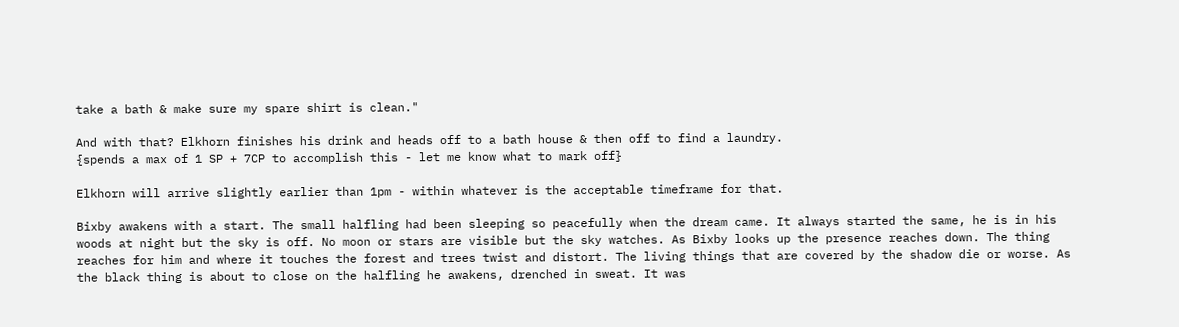take a bath & make sure my spare shirt is clean."

And with that? Elkhorn finishes his drink and heads off to a bath house & then off to find a laundry.
{spends a max of 1 SP + 7CP to accomplish this - let me know what to mark off}

Elkhorn will arrive slightly earlier than 1pm - within whatever is the acceptable timeframe for that.

Bixby awakens with a start. The small halfling had been sleeping so peacefully when the dream came. It always started the same, he is in his woods at night but the sky is off. No moon or stars are visible but the sky watches. As Bixby looks up the presence reaches down. The thing reaches for him and where it touches the forest and trees twist and distort. The living things that are covered by the shadow die or worse. As the black thing is about to close on the halfling he awakens, drenched in sweat. It was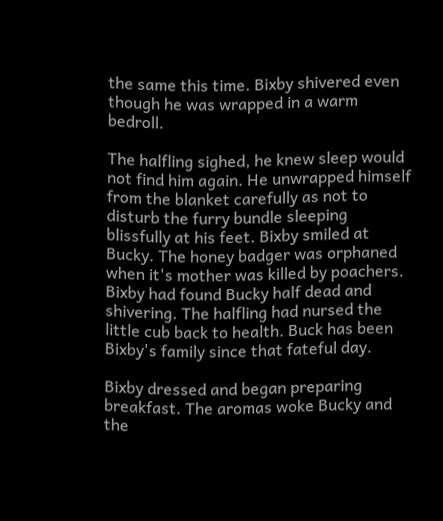the same this time. Bixby shivered even though he was wrapped in a warm bedroll.

The halfling sighed, he knew sleep would not find him again. He unwrapped himself from the blanket carefully as not to disturb the furry bundle sleeping blissfully at his feet. Bixby smiled at Bucky. The honey badger was orphaned when it's mother was killed by poachers. Bixby had found Bucky half dead and shivering. The halfling had nursed the little cub back to health. Buck has been Bixby's family since that fateful day.

Bixby dressed and began preparing breakfast. The aromas woke Bucky and the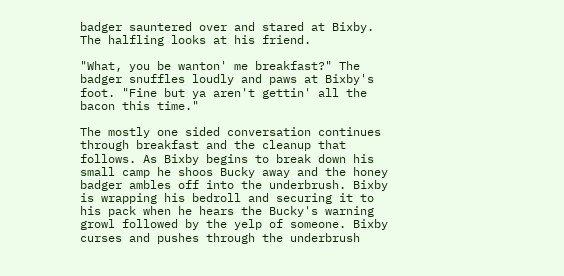badger sauntered over and stared at Bixby. The halfling looks at his friend.

"What, you be wanton' me breakfast?" The badger snuffles loudly and paws at Bixby's foot. "Fine but ya aren't gettin' all the bacon this time."

The mostly one sided conversation continues through breakfast and the cleanup that follows. As Bixby begins to break down his small camp he shoos Bucky away and the honey badger ambles off into the underbrush. Bixby is wrapping his bedroll and securing it to his pack when he hears the Bucky's warning growl followed by the yelp of someone. Bixby curses and pushes through the underbrush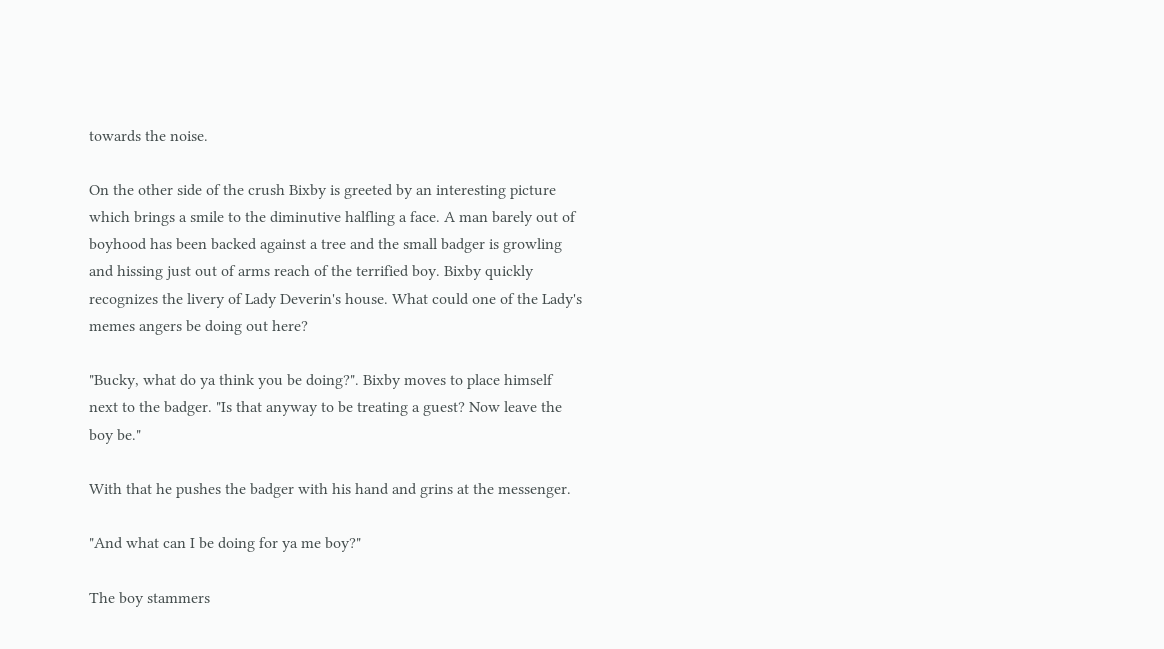towards the noise.

On the other side of the crush Bixby is greeted by an interesting picture which brings a smile to the diminutive halfling a face. A man barely out of boyhood has been backed against a tree and the small badger is growling and hissing just out of arms reach of the terrified boy. Bixby quickly recognizes the livery of Lady Deverin's house. What could one of the Lady's memes angers be doing out here?

"Bucky, what do ya think you be doing?". Bixby moves to place himself next to the badger. "Is that anyway to be treating a guest? Now leave the boy be."

With that he pushes the badger with his hand and grins at the messenger.

"And what can I be doing for ya me boy?"

The boy stammers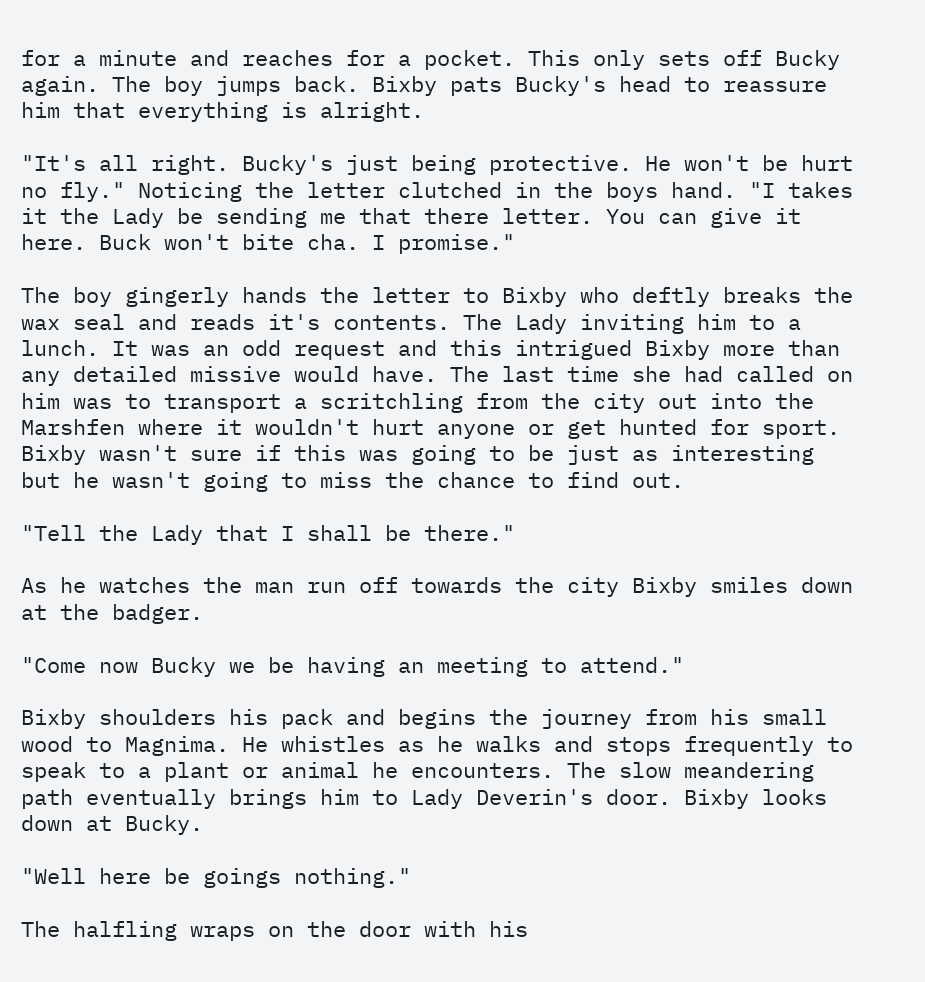for a minute and reaches for a pocket. This only sets off Bucky again. The boy jumps back. Bixby pats Bucky's head to reassure him that everything is alright.

"It's all right. Bucky's just being protective. He won't be hurt no fly." Noticing the letter clutched in the boys hand. "I takes it the Lady be sending me that there letter. You can give it here. Buck won't bite cha. I promise."

The boy gingerly hands the letter to Bixby who deftly breaks the wax seal and reads it's contents. The Lady inviting him to a lunch. It was an odd request and this intrigued Bixby more than any detailed missive would have. The last time she had called on him was to transport a scritchling from the city out into the Marshfen where it wouldn't hurt anyone or get hunted for sport. Bixby wasn't sure if this was going to be just as interesting but he wasn't going to miss the chance to find out.

"Tell the Lady that I shall be there."

As he watches the man run off towards the city Bixby smiles down at the badger.

"Come now Bucky we be having an meeting to attend."

Bixby shoulders his pack and begins the journey from his small wood to Magnima. He whistles as he walks and stops frequently to speak to a plant or animal he encounters. The slow meandering path eventually brings him to Lady Deverin's door. Bixby looks down at Bucky.

"Well here be goings nothing."

The halfling wraps on the door with his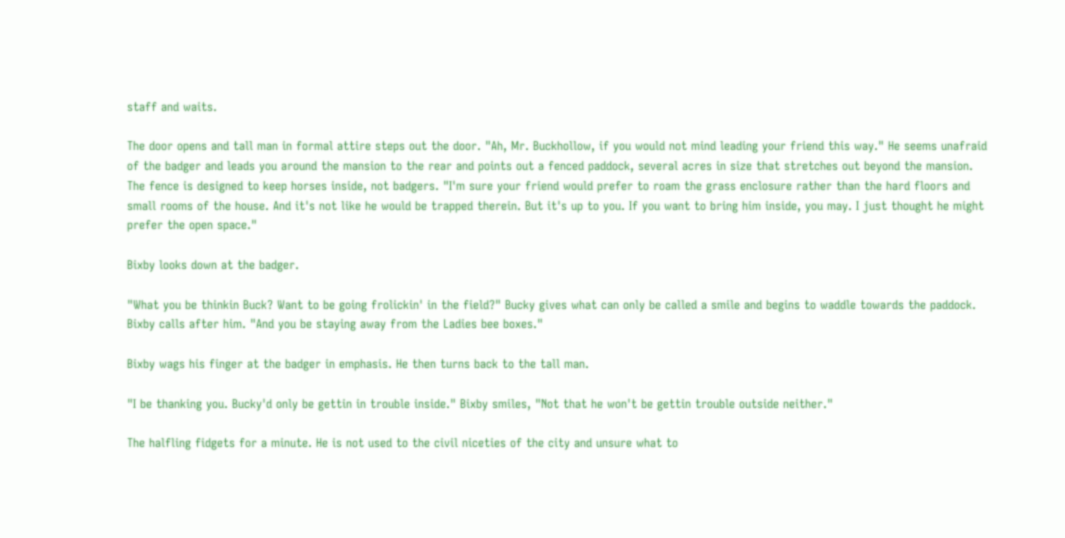staff and waits.

The door opens and tall man in formal attire steps out the door. "Ah, Mr. Buckhollow, if you would not mind leading your friend this way." He seems unafraid of the badger and leads you around the mansion to the rear and points out a fenced paddock, several acres in size that stretches out beyond the mansion. The fence is designed to keep horses inside, not badgers. "I'm sure your friend would prefer to roam the grass enclosure rather than the hard floors and small rooms of the house. And it's not like he would be trapped therein. But it's up to you. If you want to bring him inside, you may. I just thought he might prefer the open space."

Bixby looks down at the badger.

"What you be thinkin Buck? Want to be going frolickin' in the field?" Bucky gives what can only be called a smile and begins to waddle towards the paddock. Bixby calls after him. "And you be staying away from the Ladies bee boxes."

Bixby wags his finger at the badger in emphasis. He then turns back to the tall man.

"I be thanking you. Bucky'd only be gettin in trouble inside." Bixby smiles, "Not that he won't be gettin trouble outside neither."

The halfling fidgets for a minute. He is not used to the civil niceties of the city and unsure what to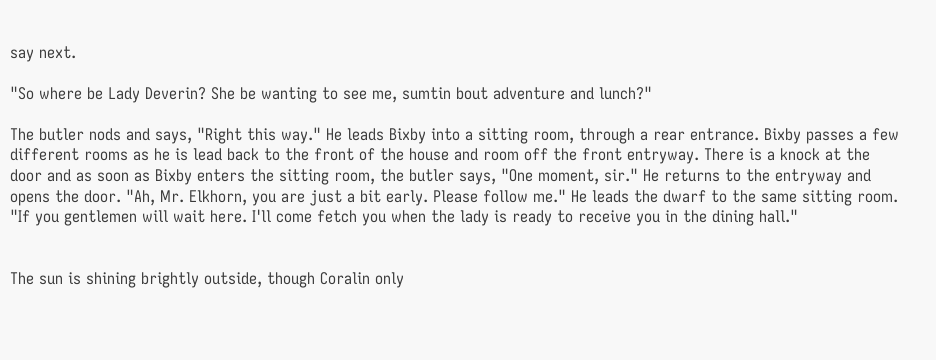say next.

"So where be Lady Deverin? She be wanting to see me, sumtin bout adventure and lunch?"

The butler nods and says, "Right this way." He leads Bixby into a sitting room, through a rear entrance. Bixby passes a few different rooms as he is lead back to the front of the house and room off the front entryway. There is a knock at the door and as soon as Bixby enters the sitting room, the butler says, "One moment, sir." He returns to the entryway and opens the door. "Ah, Mr. Elkhorn, you are just a bit early. Please follow me." He leads the dwarf to the same sitting room. "If you gentlemen will wait here. I'll come fetch you when the lady is ready to receive you in the dining hall."


The sun is shining brightly outside, though Coralin only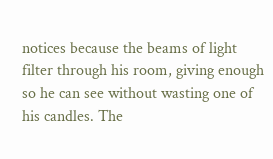notices because the beams of light filter through his room, giving enough so he can see without wasting one of his candles. The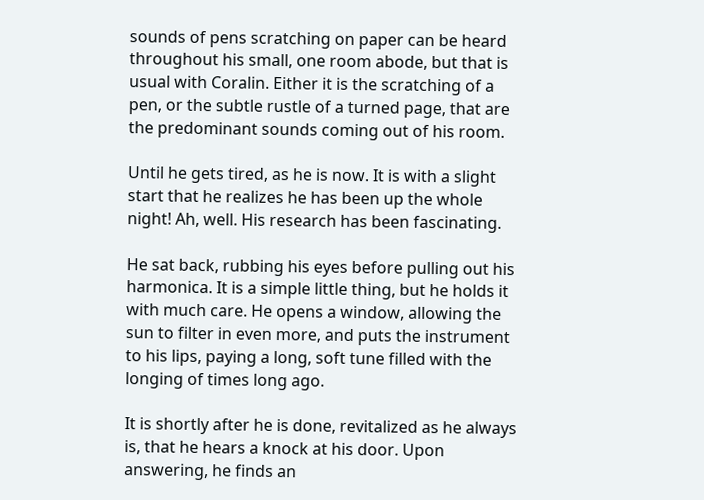sounds of pens scratching on paper can be heard throughout his small, one room abode, but that is usual with Coralin. Either it is the scratching of a pen, or the subtle rustle of a turned page, that are the predominant sounds coming out of his room.

Until he gets tired, as he is now. It is with a slight start that he realizes he has been up the whole night! Ah, well. His research has been fascinating.

He sat back, rubbing his eyes before pulling out his harmonica. It is a simple little thing, but he holds it with much care. He opens a window, allowing the sun to filter in even more, and puts the instrument to his lips, paying a long, soft tune filled with the longing of times long ago.

It is shortly after he is done, revitalized as he always is, that he hears a knock at his door. Upon answering, he finds an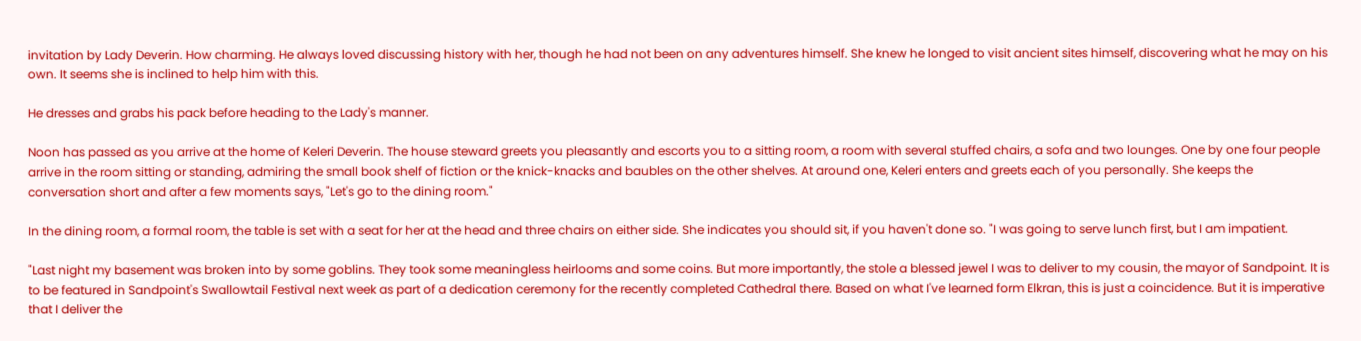invitation by Lady Deverin. How charming. He always loved discussing history with her, though he had not been on any adventures himself. She knew he longed to visit ancient sites himself, discovering what he may on his own. It seems she is inclined to help him with this.

He dresses and grabs his pack before heading to the Lady's manner.

Noon has passed as you arrive at the home of Keleri Deverin. The house steward greets you pleasantly and escorts you to a sitting room, a room with several stuffed chairs, a sofa and two lounges. One by one four people arrive in the room sitting or standing, admiring the small book shelf of fiction or the knick-knacks and baubles on the other shelves. At around one, Keleri enters and greets each of you personally. She keeps the conversation short and after a few moments says, "Let's go to the dining room."

In the dining room, a formal room, the table is set with a seat for her at the head and three chairs on either side. She indicates you should sit, if you haven't done so. "I was going to serve lunch first, but I am impatient.

"Last night my basement was broken into by some goblins. They took some meaningless heirlooms and some coins. But more importantly, the stole a blessed jewel I was to deliver to my cousin, the mayor of Sandpoint. It is to be featured in Sandpoint's Swallowtail Festival next week as part of a dedication ceremony for the recently completed Cathedral there. Based on what I've learned form Elkran, this is just a coincidence. But it is imperative that I deliver the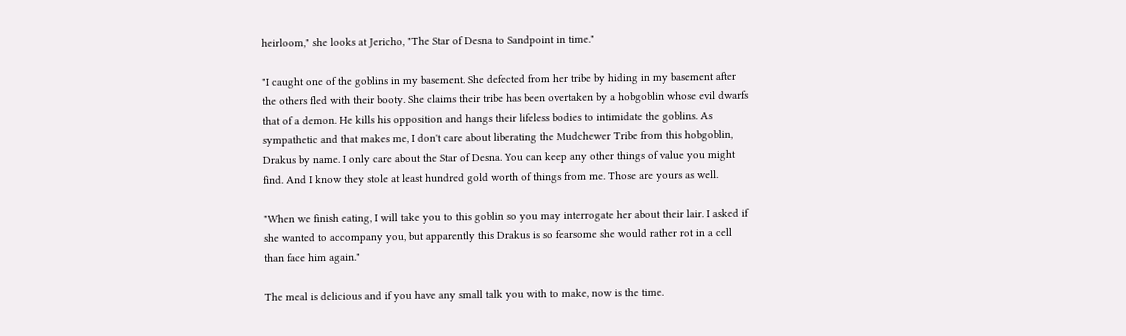heirloom," she looks at Jericho, "The Star of Desna to Sandpoint in time."

"I caught one of the goblins in my basement. She defected from her tribe by hiding in my basement after the others fled with their booty. She claims their tribe has been overtaken by a hobgoblin whose evil dwarfs that of a demon. He kills his opposition and hangs their lifeless bodies to intimidate the goblins. As sympathetic and that makes me, I don't care about liberating the Mudchewer Tribe from this hobgoblin, Drakus by name. I only care about the Star of Desna. You can keep any other things of value you might find. And I know they stole at least hundred gold worth of things from me. Those are yours as well.

"When we finish eating, I will take you to this goblin so you may interrogate her about their lair. I asked if she wanted to accompany you, but apparently this Drakus is so fearsome she would rather rot in a cell than face him again."

The meal is delicious and if you have any small talk you with to make, now is the time.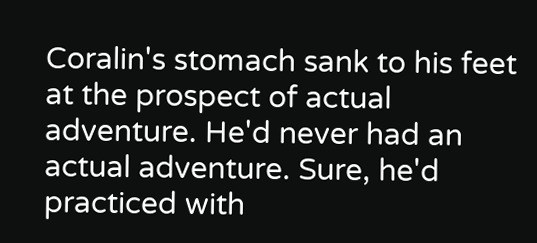Coralin's stomach sank to his feet at the prospect of actual adventure. He'd never had an actual adventure. Sure, he'd practiced with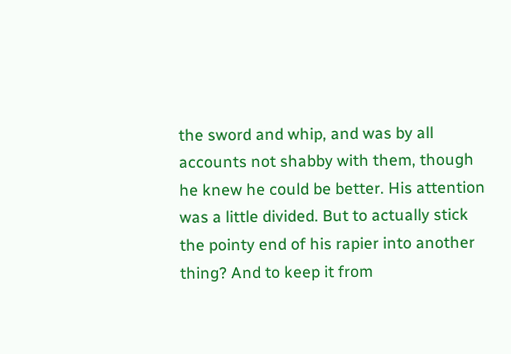the sword and whip, and was by all accounts not shabby with them, though he knew he could be better. His attention was a little divided. But to actually stick the pointy end of his rapier into another thing? And to keep it from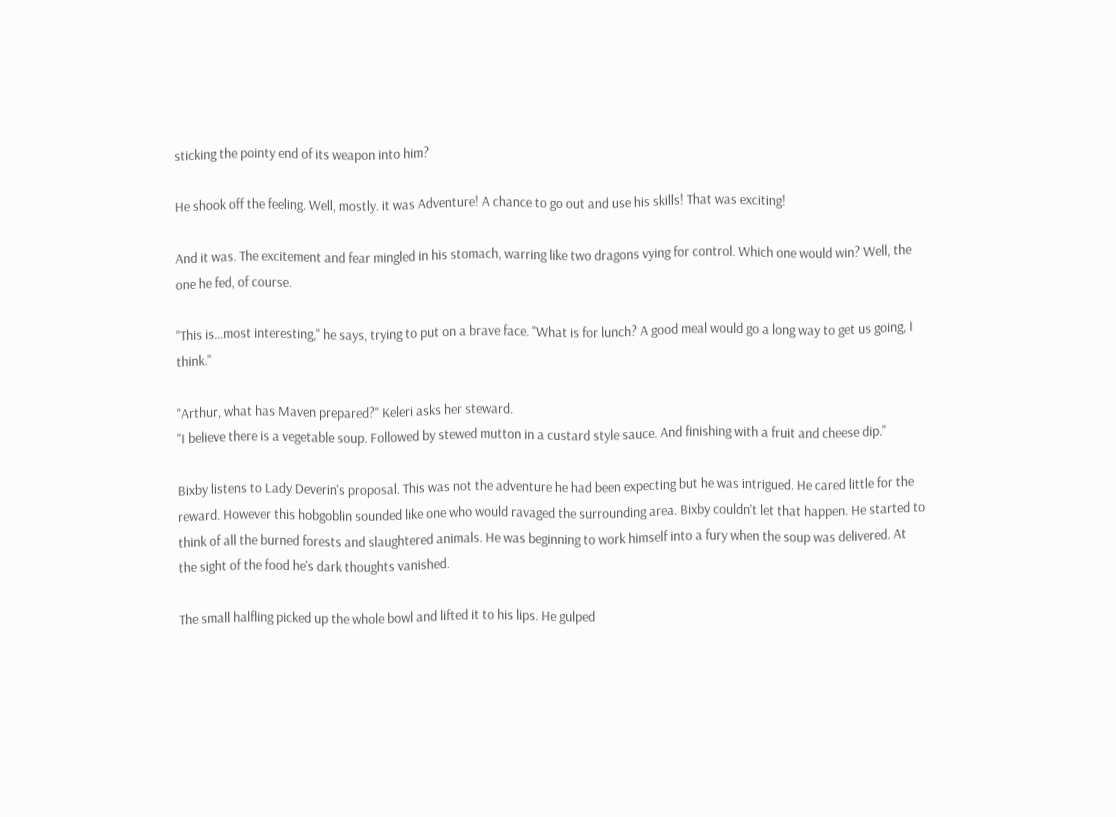sticking the pointy end of its weapon into him?

He shook off the feeling. Well, mostly. it was Adventure! A chance to go out and use his skills! That was exciting!

And it was. The excitement and fear mingled in his stomach, warring like two dragons vying for control. Which one would win? Well, the one he fed, of course.

"This is...most interesting," he says, trying to put on a brave face. "What is for lunch? A good meal would go a long way to get us going, I think."

"Arthur, what has Maven prepared?" Keleri asks her steward.
"I believe there is a vegetable soup. Followed by stewed mutton in a custard style sauce. And finishing with a fruit and cheese dip."

Bixby listens to Lady Deverin's proposal. This was not the adventure he had been expecting but he was intrigued. He cared little for the reward. However this hobgoblin sounded like one who would ravaged the surrounding area. Bixby couldn't let that happen. He started to think of all the burned forests and slaughtered animals. He was beginning to work himself into a fury when the soup was delivered. At the sight of the food he's dark thoughts vanished.

The small halfling picked up the whole bowl and lifted it to his lips. He gulped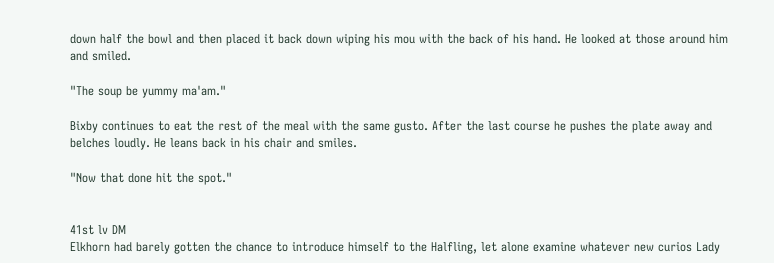down half the bowl and then placed it back down wiping his mou with the back of his hand. He looked at those around him and smiled.

"The soup be yummy ma'am."

Bixby continues to eat the rest of the meal with the same gusto. After the last course he pushes the plate away and belches loudly. He leans back in his chair and smiles.

"Now that done hit the spot."


41st lv DM
Elkhorn had barely gotten the chance to introduce himself to the Halfling, let alone examine whatever new curios Lady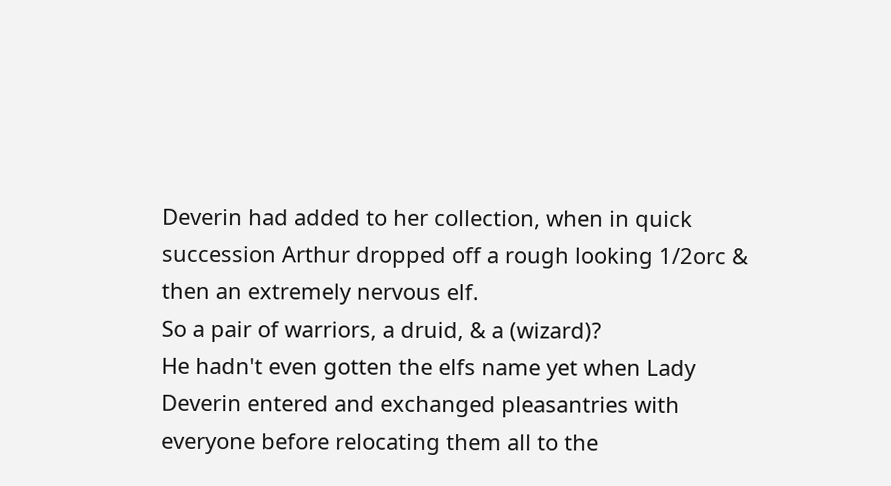Deverin had added to her collection, when in quick succession Arthur dropped off a rough looking 1/2orc & then an extremely nervous elf.
So a pair of warriors, a druid, & a (wizard)?
He hadn't even gotten the elfs name yet when Lady Deverin entered and exchanged pleasantries with everyone before relocating them all to the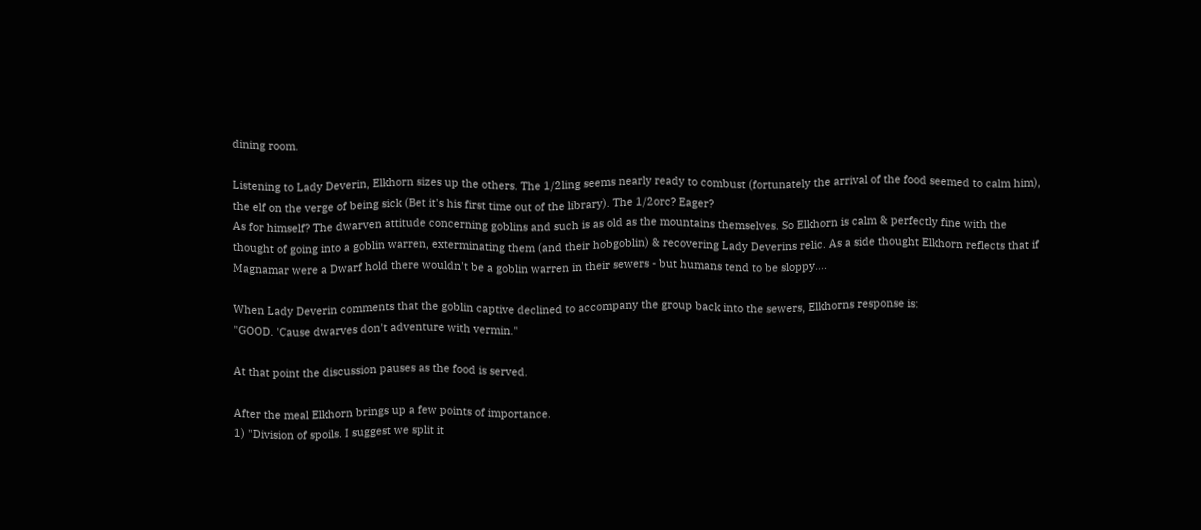dining room.

Listening to Lady Deverin, Elkhorn sizes up the others. The 1/2ling seems nearly ready to combust (fortunately the arrival of the food seemed to calm him), the elf on the verge of being sick (Bet it's his first time out of the library). The 1/2orc? Eager?
As for himself? The dwarven attitude concerning goblins and such is as old as the mountains themselves. So Elkhorn is calm & perfectly fine with the thought of going into a goblin warren, exterminating them (and their hobgoblin) & recovering Lady Deverins relic. As a side thought Elkhorn reflects that if Magnamar were a Dwarf hold there wouldn't be a goblin warren in their sewers - but humans tend to be sloppy....

When Lady Deverin comments that the goblin captive declined to accompany the group back into the sewers, Elkhorns response is:
"GOOD. 'Cause dwarves don't adventure with vermin."

At that point the discussion pauses as the food is served.

After the meal Elkhorn brings up a few points of importance.
1) "Division of spoils. I suggest we split it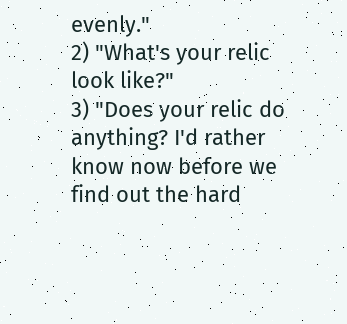evenly."
2) "What's your relic look like?"
3) "Does your relic do anything? I'd rather know now before we find out the hard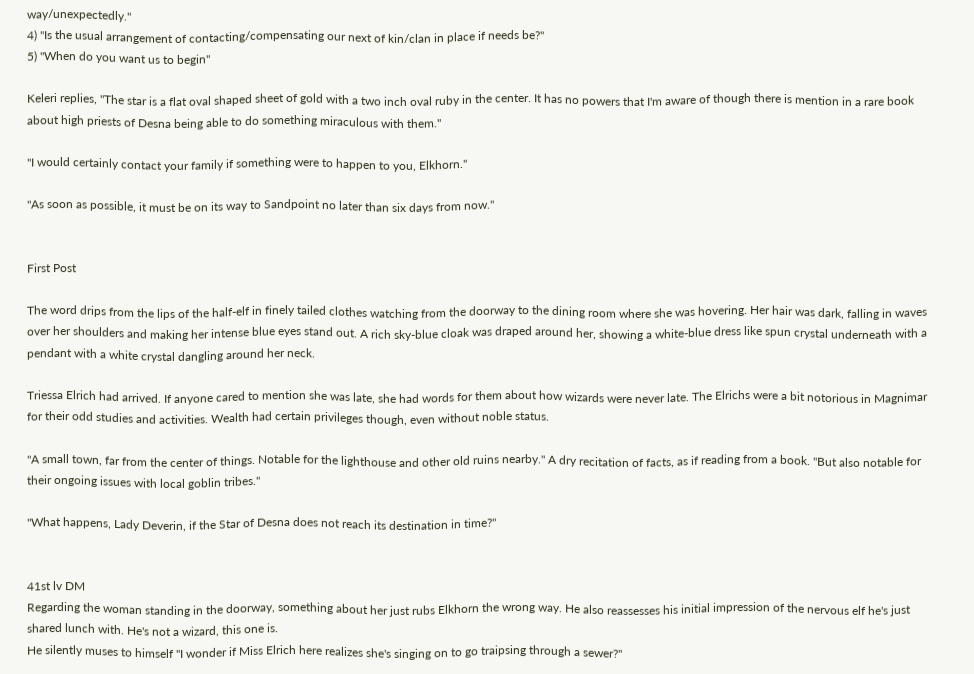way/unexpectedly."
4) "Is the usual arrangement of contacting/compensating our next of kin/clan in place if needs be?"
5) "When do you want us to begin"

Keleri replies, "The star is a flat oval shaped sheet of gold with a two inch oval ruby in the center. It has no powers that I'm aware of though there is mention in a rare book about high priests of Desna being able to do something miraculous with them."

"I would certainly contact your family if something were to happen to you, Elkhorn."

"As soon as possible, it must be on its way to Sandpoint no later than six days from now."


First Post

The word drips from the lips of the half-elf in finely tailed clothes watching from the doorway to the dining room where she was hovering. Her hair was dark, falling in waves over her shoulders and making her intense blue eyes stand out. A rich sky-blue cloak was draped around her, showing a white-blue dress like spun crystal underneath with a pendant with a white crystal dangling around her neck.

Triessa Elrich had arrived. If anyone cared to mention she was late, she had words for them about how wizards were never late. The Elrichs were a bit notorious in Magnimar for their odd studies and activities. Wealth had certain privileges though, even without noble status.

"A small town, far from the center of things. Notable for the lighthouse and other old ruins nearby." A dry recitation of facts, as if reading from a book. "But also notable for their ongoing issues with local goblin tribes."

"What happens, Lady Deverin, if the Star of Desna does not reach its destination in time?"


41st lv DM
Regarding the woman standing in the doorway, something about her just rubs Elkhorn the wrong way. He also reassesses his initial impression of the nervous elf he's just shared lunch with. He's not a wizard, this one is.
He silently muses to himself "I wonder if Miss Elrich here realizes she's singing on to go traipsing through a sewer?"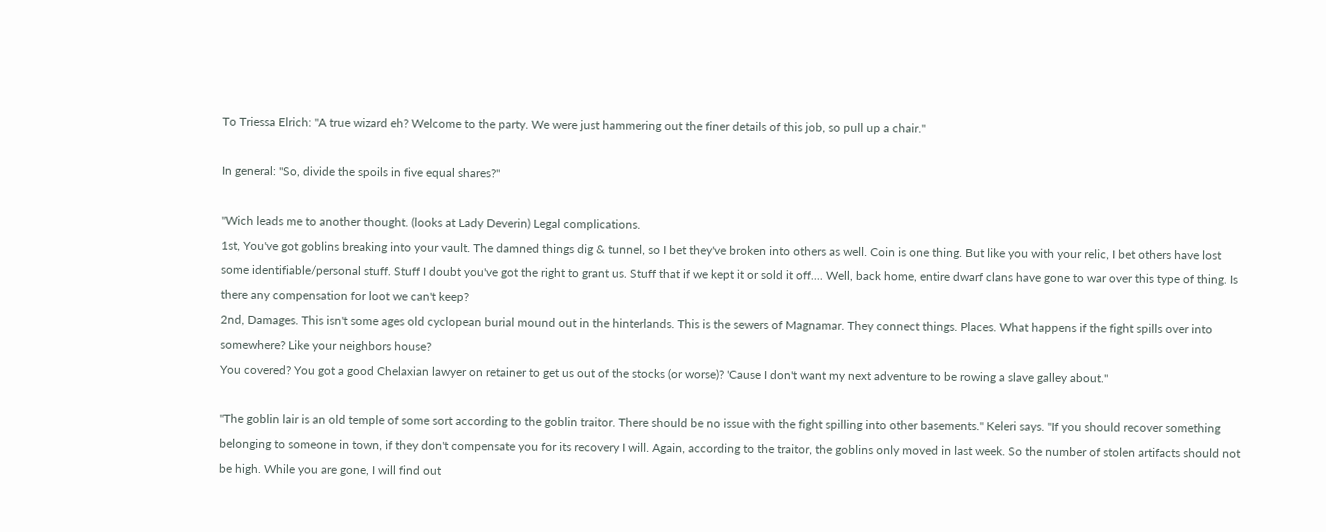To Triessa Elrich: "A true wizard eh? Welcome to the party. We were just hammering out the finer details of this job, so pull up a chair."

In general: "So, divide the spoils in five equal shares?"

"Wich leads me to another thought. (looks at Lady Deverin) Legal complications.
1st, You've got goblins breaking into your vault. The damned things dig & tunnel, so I bet they've broken into others as well. Coin is one thing. But like you with your relic, I bet others have lost some identifiable/personal stuff. Stuff I doubt you've got the right to grant us. Stuff that if we kept it or sold it off.... Well, back home, entire dwarf clans have gone to war over this type of thing. Is there any compensation for loot we can't keep?
2nd, Damages. This isn't some ages old cyclopean burial mound out in the hinterlands. This is the sewers of Magnamar. They connect things. Places. What happens if the fight spills over into somewhere? Like your neighbors house?
You covered? You got a good Chelaxian lawyer on retainer to get us out of the stocks (or worse)? 'Cause I don't want my next adventure to be rowing a slave galley about."

"The goblin lair is an old temple of some sort according to the goblin traitor. There should be no issue with the fight spilling into other basements." Keleri says. "If you should recover something belonging to someone in town, if they don't compensate you for its recovery I will. Again, according to the traitor, the goblins only moved in last week. So the number of stolen artifacts should not be high. While you are gone, I will find out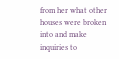from her what other houses were broken into and make inquiries to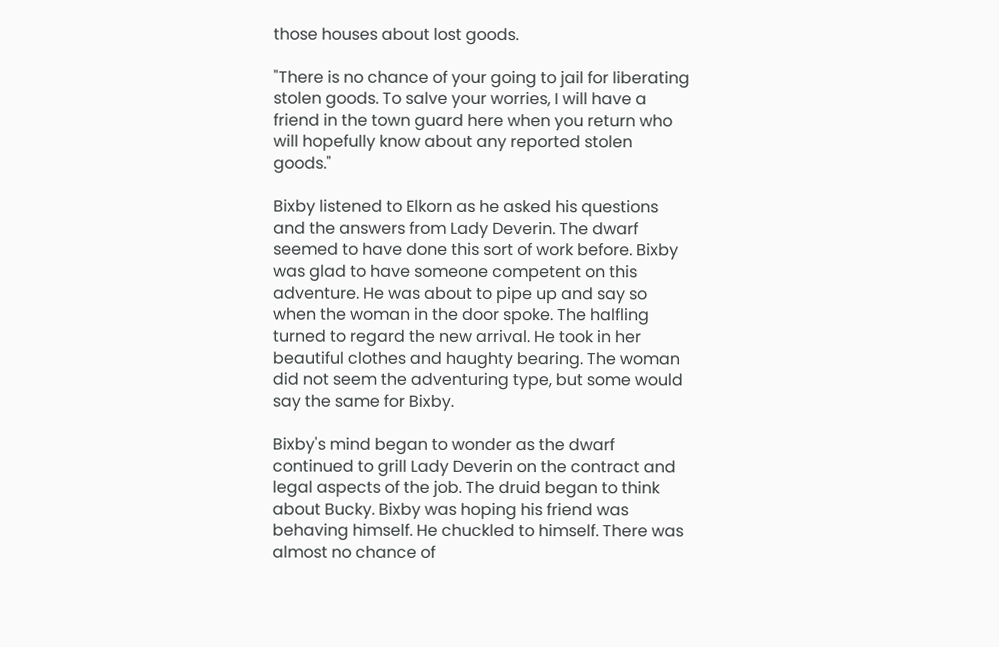those houses about lost goods.

"There is no chance of your going to jail for liberating stolen goods. To salve your worries, I will have a friend in the town guard here when you return who will hopefully know about any reported stolen goods."

Bixby listened to Elkorn as he asked his questions and the answers from Lady Deverin. The dwarf seemed to have done this sort of work before. Bixby was glad to have someone competent on this adventure. He was about to pipe up and say so when the woman in the door spoke. The halfling turned to regard the new arrival. He took in her beautiful clothes and haughty bearing. The woman did not seem the adventuring type, but some would say the same for Bixby.

Bixby's mind began to wonder as the dwarf continued to grill Lady Deverin on the contract and legal aspects of the job. The druid began to think about Bucky. Bixby was hoping his friend was behaving himself. He chuckled to himself. There was almost no chance of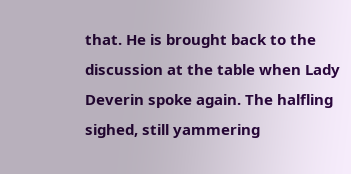that. He is brought back to the discussion at the table when Lady Deverin spoke again. The halfling sighed, still yammering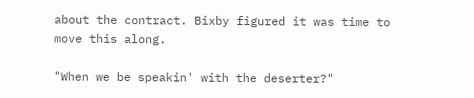about the contract. Bixby figured it was time to move this along.

"When we be speakin' with the deserter?"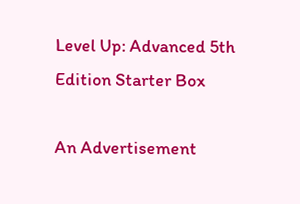Level Up: Advanced 5th Edition Starter Box

An Advertisement